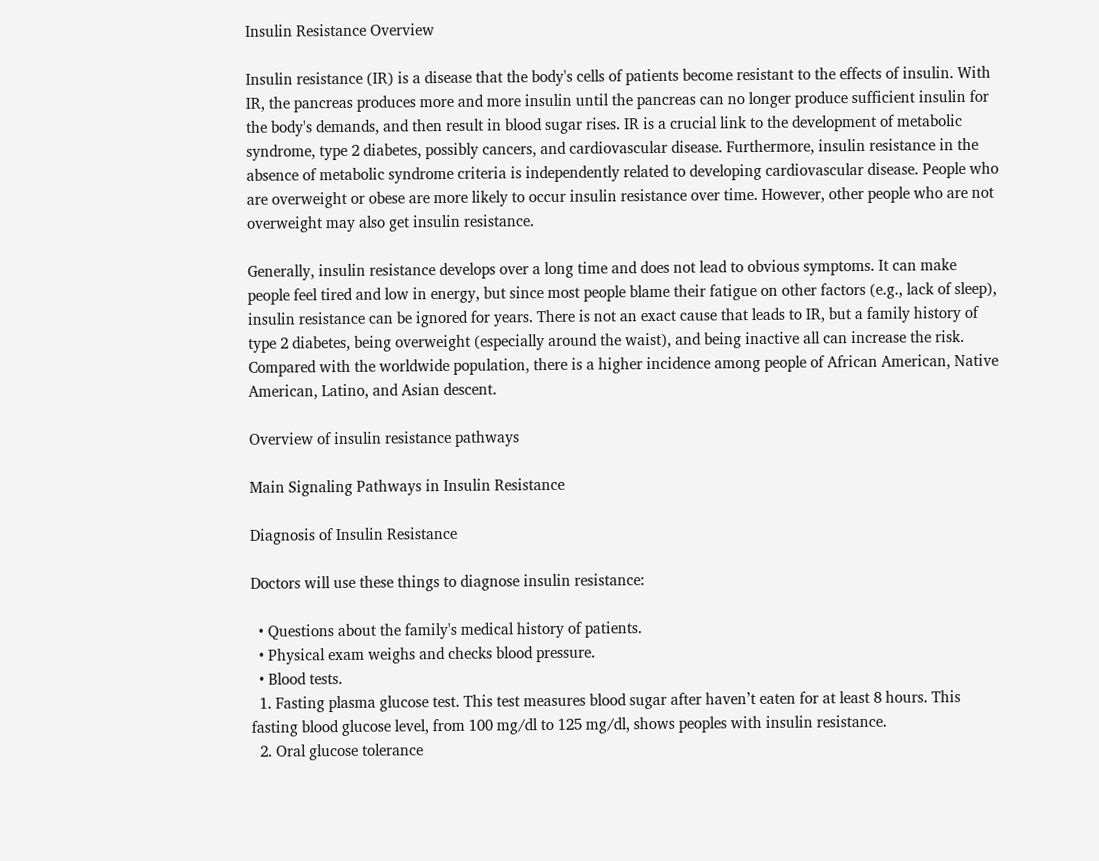Insulin Resistance Overview

Insulin resistance (IR) is a disease that the body's cells of patients become resistant to the effects of insulin. With IR, the pancreas produces more and more insulin until the pancreas can no longer produce sufficient insulin for the body's demands, and then result in blood sugar rises. IR is a crucial link to the development of metabolic syndrome, type 2 diabetes, possibly cancers, and cardiovascular disease. Furthermore, insulin resistance in the absence of metabolic syndrome criteria is independently related to developing cardiovascular disease. People who are overweight or obese are more likely to occur insulin resistance over time. However, other people who are not overweight may also get insulin resistance.

Generally, insulin resistance develops over a long time and does not lead to obvious symptoms. It can make people feel tired and low in energy, but since most people blame their fatigue on other factors (e.g., lack of sleep), insulin resistance can be ignored for years. There is not an exact cause that leads to IR, but a family history of type 2 diabetes, being overweight (especially around the waist), and being inactive all can increase the risk. Compared with the worldwide population, there is a higher incidence among people of African American, Native American, Latino, and Asian descent.

Overview of insulin resistance pathways

Main Signaling Pathways in Insulin Resistance

Diagnosis of Insulin Resistance

Doctors will use these things to diagnose insulin resistance:

  • Questions about the family's medical history of patients.
  • Physical exam weighs and checks blood pressure.
  • Blood tests.
  1. Fasting plasma glucose test. This test measures blood sugar after haven’t eaten for at least 8 hours. This fasting blood glucose level, from 100 mg/dl to 125 mg/dl, shows peoples with insulin resistance.
  2. Oral glucose tolerance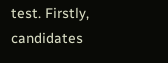test. Firstly, candidates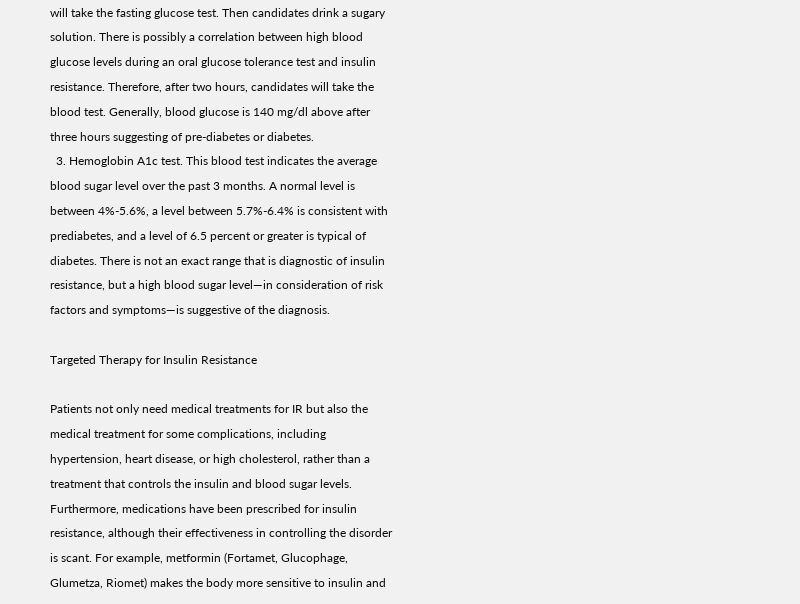will take the fasting glucose test. Then candidates drink a sugary solution. There is possibly a correlation between high blood glucose levels during an oral glucose tolerance test and insulin resistance. Therefore, after two hours, candidates will take the blood test. Generally, blood glucose is 140 mg/dl above after three hours suggesting of pre-diabetes or diabetes.
  3. Hemoglobin A1c test. This blood test indicates the average blood sugar level over the past 3 months. A normal level is between 4%-5.6%, a level between 5.7%-6.4% is consistent with prediabetes, and a level of 6.5 percent or greater is typical of diabetes. There is not an exact range that is diagnostic of insulin resistance, but a high blood sugar level—in consideration of risk factors and symptoms—is suggestive of the diagnosis.

Targeted Therapy for Insulin Resistance

Patients not only need medical treatments for IR but also the medical treatment for some complications, including hypertension, heart disease, or high cholesterol, rather than a treatment that controls the insulin and blood sugar levels. Furthermore, medications have been prescribed for insulin resistance, although their effectiveness in controlling the disorder is scant. For example, metformin (Fortamet, Glucophage, Glumetza, Riomet) makes the body more sensitive to insulin and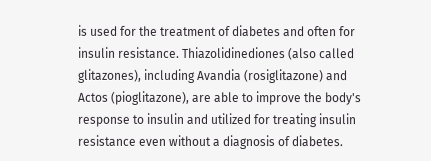is used for the treatment of diabetes and often for insulin resistance. Thiazolidinediones (also called glitazones), including Avandia (rosiglitazone) and Actos (pioglitazone), are able to improve the body's response to insulin and utilized for treating insulin resistance even without a diagnosis of diabetes.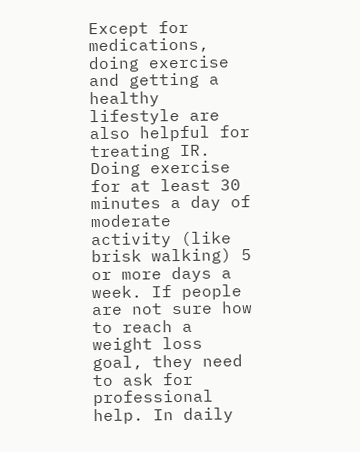Except for medications, doing exercise and getting a healthy lifestyle are also helpful for treating IR. Doing exercise for at least 30 minutes a day of moderate activity (like brisk walking) 5 or more days a week. If people are not sure how to reach a weight loss goal, they need to ask for professional help. In daily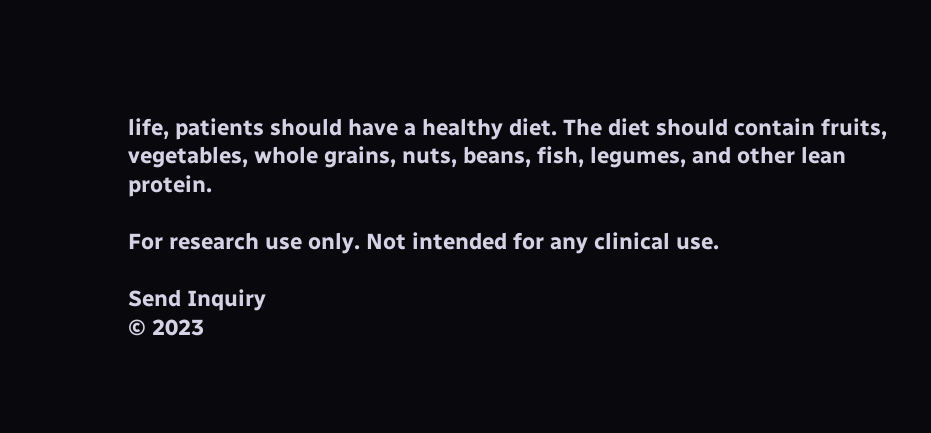life, patients should have a healthy diet. The diet should contain fruits, vegetables, whole grains, nuts, beans, fish, legumes, and other lean protein.

For research use only. Not intended for any clinical use.

Send Inquiry
© 2023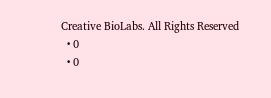Creative BioLabs. All Rights Reserved
  • 0
  • 0